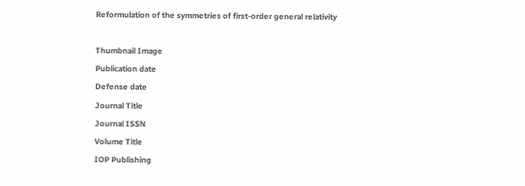Reformulation of the symmetries of first-order general relativity

Thumbnail Image
Publication date
Defense date
Journal Title
Journal ISSN
Volume Title
IOP Publishing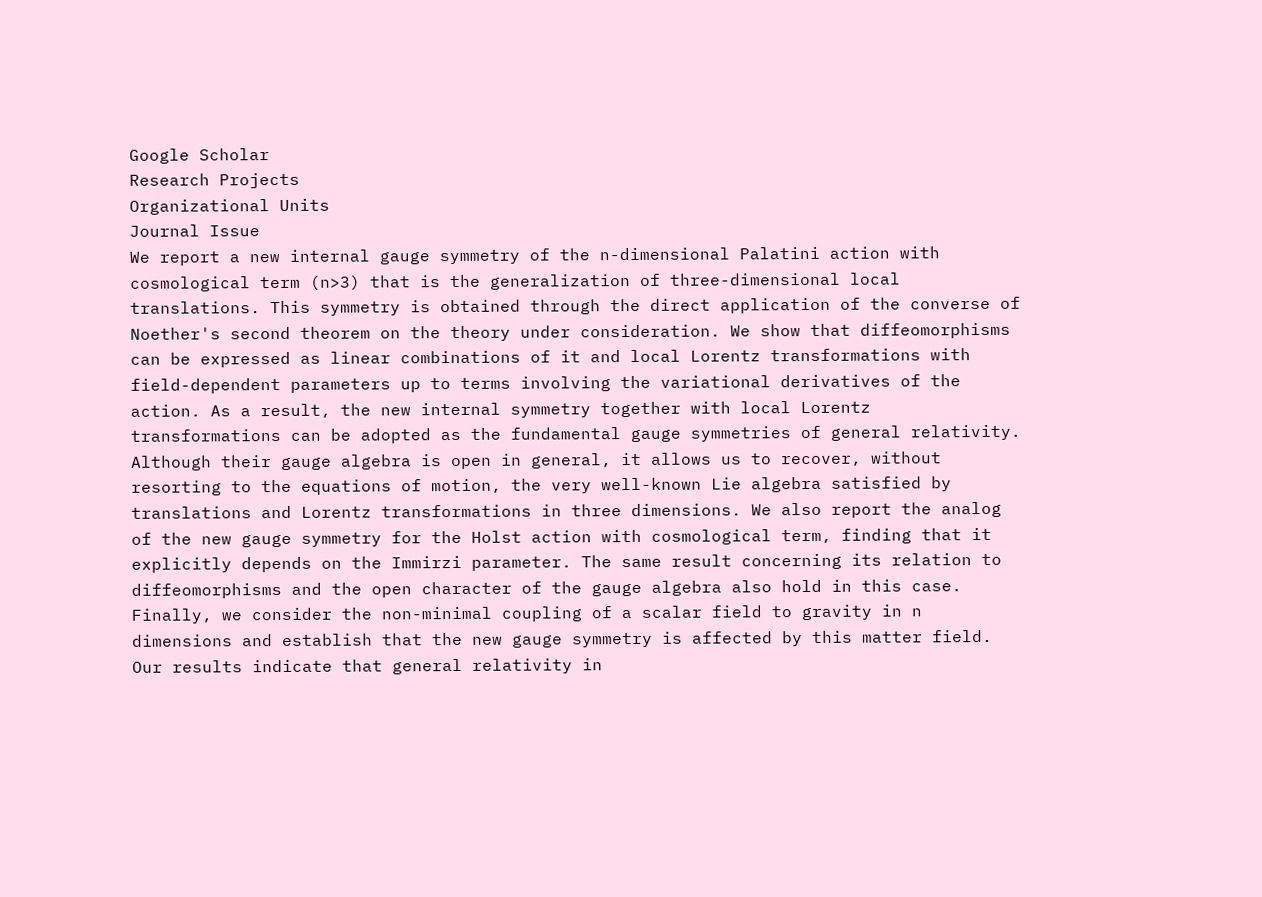Google Scholar
Research Projects
Organizational Units
Journal Issue
We report a new internal gauge symmetry of the n-dimensional Palatini action with cosmological term (n>3) that is the generalization of three-dimensional local translations. This symmetry is obtained through the direct application of the converse of Noether's second theorem on the theory under consideration. We show that diffeomorphisms can be expressed as linear combinations of it and local Lorentz transformations with field-dependent parameters up to terms involving the variational derivatives of the action. As a result, the new internal symmetry together with local Lorentz transformations can be adopted as the fundamental gauge symmetries of general relativity. Although their gauge algebra is open in general, it allows us to recover, without resorting to the equations of motion, the very well-known Lie algebra satisfied by translations and Lorentz transformations in three dimensions. We also report the analog of the new gauge symmetry for the Holst action with cosmological term, finding that it explicitly depends on the Immirzi parameter. The same result concerning its relation to diffeomorphisms and the open character of the gauge algebra also hold in this case. Finally, we consider the non-minimal coupling of a scalar field to gravity in n dimensions and establish that the new gauge symmetry is affected by this matter field. Our results indicate that general relativity in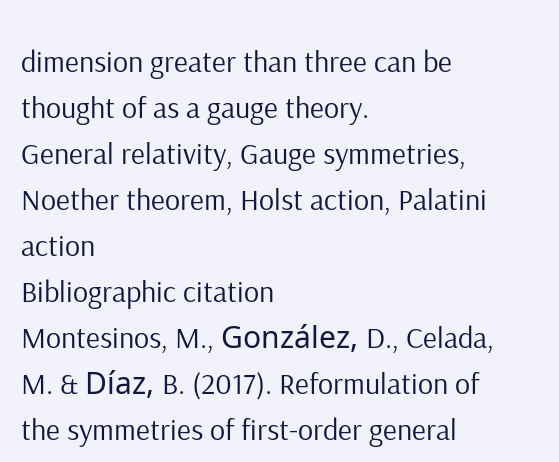dimension greater than three can be thought of as a gauge theory.
General relativity, Gauge symmetries, Noether theorem, Holst action, Palatini action
Bibliographic citation
Montesinos, M., González, D., Celada, M. & Díaz, B. (2017). Reformulation of the symmetries of first-order general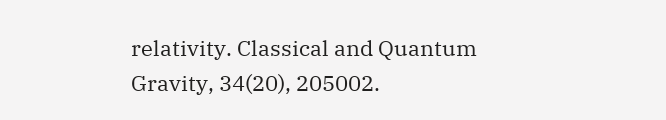relativity. Classical and Quantum Gravity, 34(20), 205002.